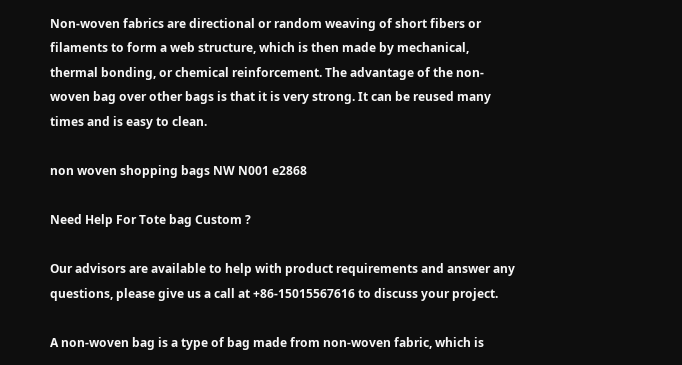Non-woven fabrics are directional or random weaving of short fibers or filaments to form a web structure, which is then made by mechanical, thermal bonding, or chemical reinforcement. The advantage of the non-woven bag over other bags is that it is very strong. It can be reused many times and is easy to clean.

non woven shopping bags NW N001 e2868

Need Help For Tote bag Custom ?

Our advisors are available to help with product requirements and answer any questions, please give us a call at +86-15015567616 to discuss your project.

A non-woven bag is a type of bag made from non-woven fabric, which is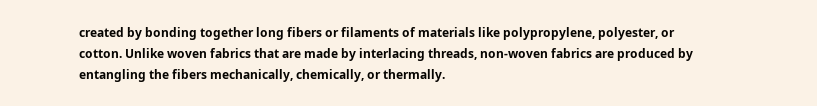created by bonding together long fibers or filaments of materials like polypropylene, polyester, or cotton. Unlike woven fabrics that are made by interlacing threads, non-woven fabrics are produced by entangling the fibers mechanically, chemically, or thermally.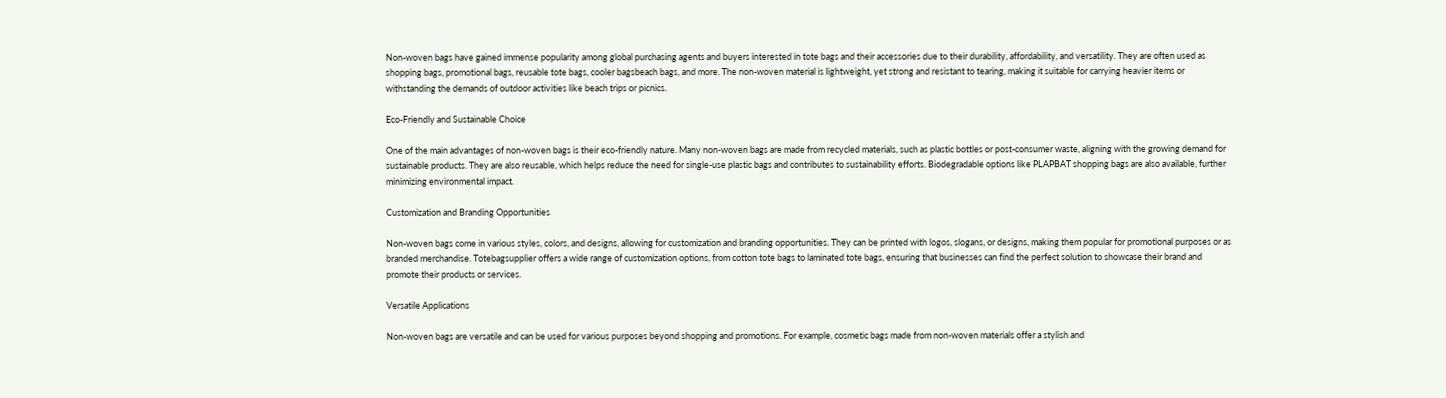Non-woven bags have gained immense popularity among global purchasing agents and buyers interested in tote bags and their accessories due to their durability, affordability, and versatility. They are often used as shopping bags, promotional bags, reusable tote bags, cooler bagsbeach bags, and more. The non-woven material is lightweight, yet strong and resistant to tearing, making it suitable for carrying heavier items or withstanding the demands of outdoor activities like beach trips or picnics.

Eco-Friendly and Sustainable Choice

One of the main advantages of non-woven bags is their eco-friendly nature. Many non-woven bags are made from recycled materials, such as plastic bottles or post-consumer waste, aligning with the growing demand for sustainable products. They are also reusable, which helps reduce the need for single-use plastic bags and contributes to sustainability efforts. Biodegradable options like PLAPBAT shopping bags are also available, further minimizing environmental impact.

Customization and Branding Opportunities

Non-woven bags come in various styles, colors, and designs, allowing for customization and branding opportunities. They can be printed with logos, slogans, or designs, making them popular for promotional purposes or as branded merchandise. Totebagsupplier offers a wide range of customization options, from cotton tote bags to laminated tote bags, ensuring that businesses can find the perfect solution to showcase their brand and promote their products or services.

Versatile Applications

Non-woven bags are versatile and can be used for various purposes beyond shopping and promotions. For example, cosmetic bags made from non-woven materials offer a stylish and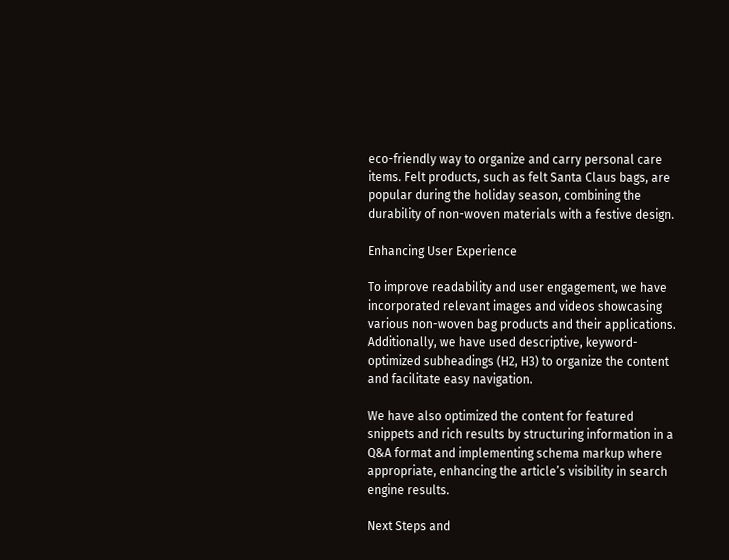eco-friendly way to organize and carry personal care items. Felt products, such as felt Santa Claus bags, are popular during the holiday season, combining the durability of non-woven materials with a festive design.

Enhancing User Experience

To improve readability and user engagement, we have incorporated relevant images and videos showcasing various non-woven bag products and their applications. Additionally, we have used descriptive, keyword-optimized subheadings (H2, H3) to organize the content and facilitate easy navigation.

We have also optimized the content for featured snippets and rich results by structuring information in a Q&A format and implementing schema markup where appropriate, enhancing the article’s visibility in search engine results.

Next Steps and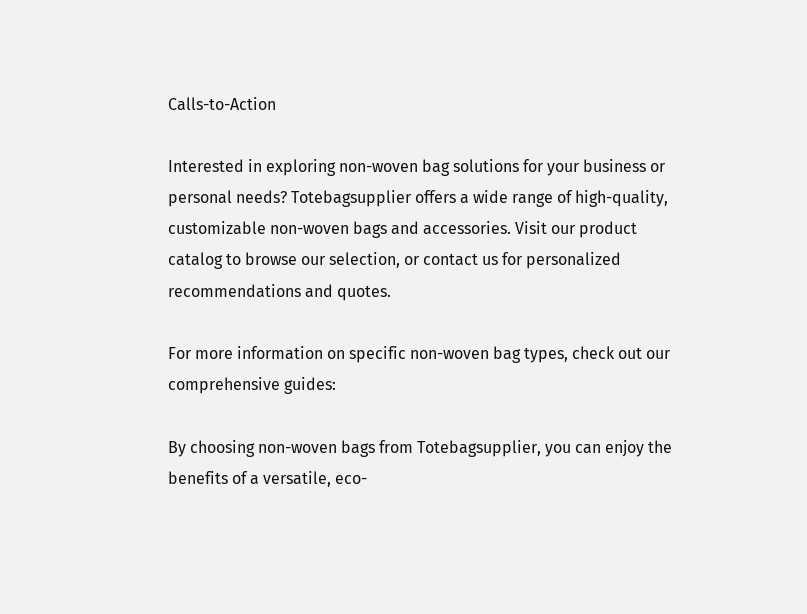Calls-to-Action

Interested in exploring non-woven bag solutions for your business or personal needs? Totebagsupplier offers a wide range of high-quality, customizable non-woven bags and accessories. Visit our product catalog to browse our selection, or contact us for personalized recommendations and quotes.

For more information on specific non-woven bag types, check out our comprehensive guides:

By choosing non-woven bags from Totebagsupplier, you can enjoy the benefits of a versatile, eco-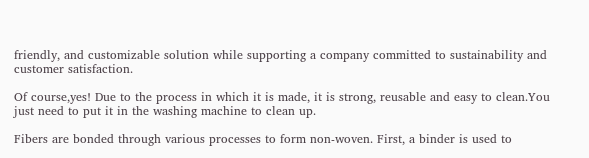friendly, and customizable solution while supporting a company committed to sustainability and customer satisfaction.

Of course,yes! Due to the process in which it is made, it is strong, reusable and easy to clean.You just need to put it in the washing machine to clean up.

Fibers are bonded through various processes to form non-woven. First, a binder is used to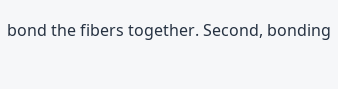bond the fibers together. Second, bonding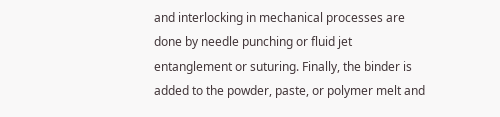and interlocking in mechanical processes are done by needle punching or fluid jet entanglement or suturing. Finally, the binder is added to the powder, paste, or polymer melt and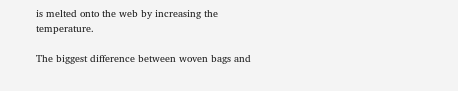is melted onto the web by increasing the temperature.

The biggest difference between woven bags and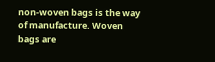non-woven bags is the way of manufacture. Woven bags are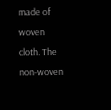made of woven cloth. The non-woven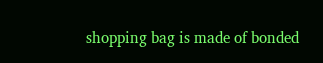shopping bag is made of bonded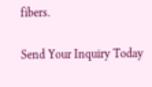fibers.

Send Your Inquiry Today